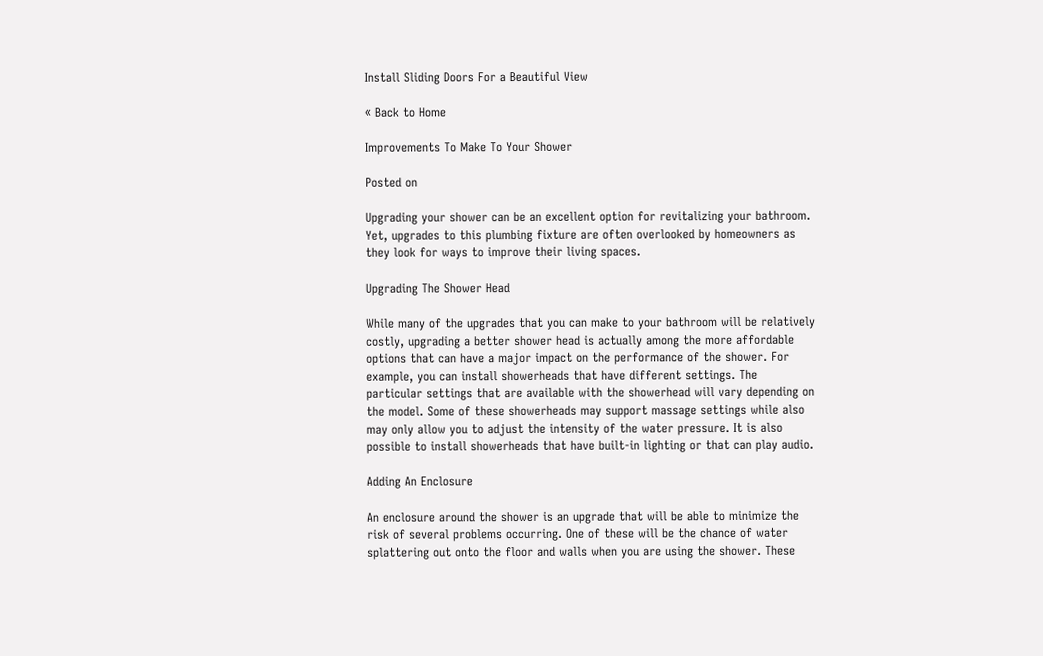Install Sliding Doors For a Beautiful View

« Back to Home

Improvements To Make To Your Shower

Posted on

Upgrading your shower can be an excellent option for revitalizing your bathroom. Yet, upgrades to this plumbing fixture are often overlooked by homeowners as they look for ways to improve their living spaces.

Upgrading The Shower Head

While many of the upgrades that you can make to your bathroom will be relatively costly, upgrading a better shower head is actually among the more affordable options that can have a major impact on the performance of the shower. For example, you can install showerheads that have different settings. The particular settings that are available with the showerhead will vary depending on the model. Some of these showerheads may support massage settings while also may only allow you to adjust the intensity of the water pressure. It is also possible to install showerheads that have built-in lighting or that can play audio.

Adding An Enclosure

An enclosure around the shower is an upgrade that will be able to minimize the risk of several problems occurring. One of these will be the chance of water splattering out onto the floor and walls when you are using the shower. These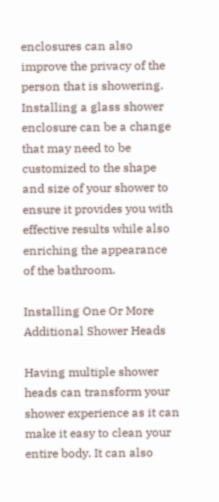enclosures can also improve the privacy of the person that is showering. Installing a glass shower enclosure can be a change that may need to be customized to the shape and size of your shower to ensure it provides you with effective results while also enriching the appearance of the bathroom.

Installing One Or More Additional Shower Heads

Having multiple shower heads can transform your shower experience as it can make it easy to clean your entire body. It can also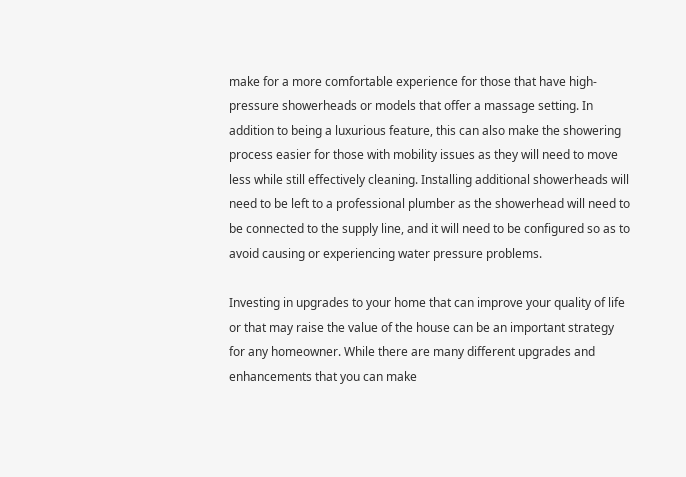make for a more comfortable experience for those that have high-pressure showerheads or models that offer a massage setting. In addition to being a luxurious feature, this can also make the showering process easier for those with mobility issues as they will need to move less while still effectively cleaning. Installing additional showerheads will need to be left to a professional plumber as the showerhead will need to be connected to the supply line, and it will need to be configured so as to avoid causing or experiencing water pressure problems.

Investing in upgrades to your home that can improve your quality of life or that may raise the value of the house can be an important strategy for any homeowner. While there are many different upgrades and enhancements that you can make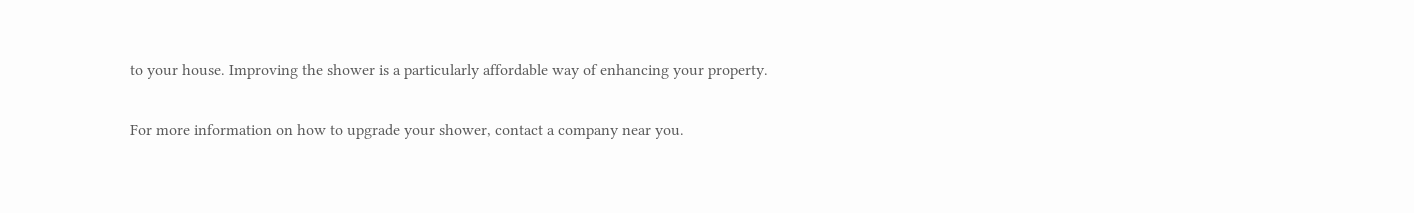to your house. Improving the shower is a particularly affordable way of enhancing your property.

For more information on how to upgrade your shower, contact a company near you.